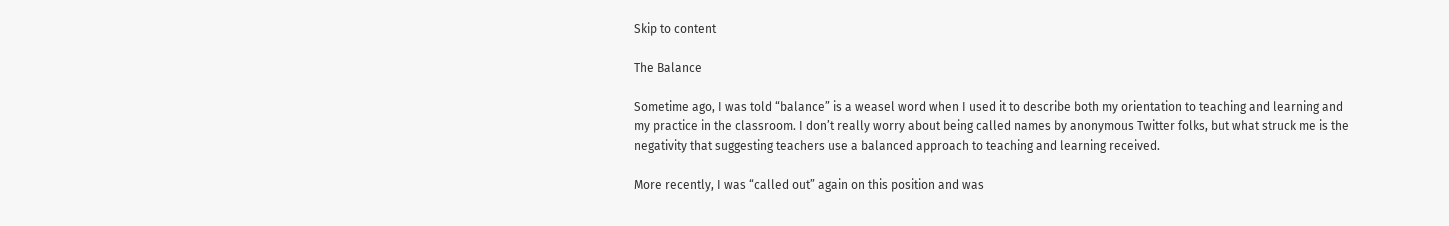Skip to content

The Balance

Sometime ago, I was told “balance” is a weasel word when I used it to describe both my orientation to teaching and learning and my practice in the classroom. I don’t really worry about being called names by anonymous Twitter folks, but what struck me is the negativity that suggesting teachers use a balanced approach to teaching and learning received.

More recently, I was “called out” again on this position and was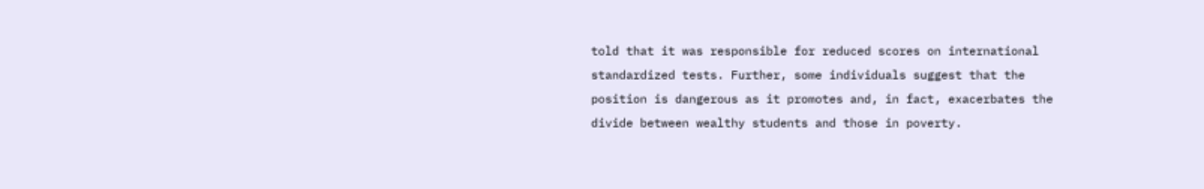told that it was responsible for reduced scores on international standardized tests. Further, some individuals suggest that the position is dangerous as it promotes and, in fact, exacerbates the divide between wealthy students and those in poverty.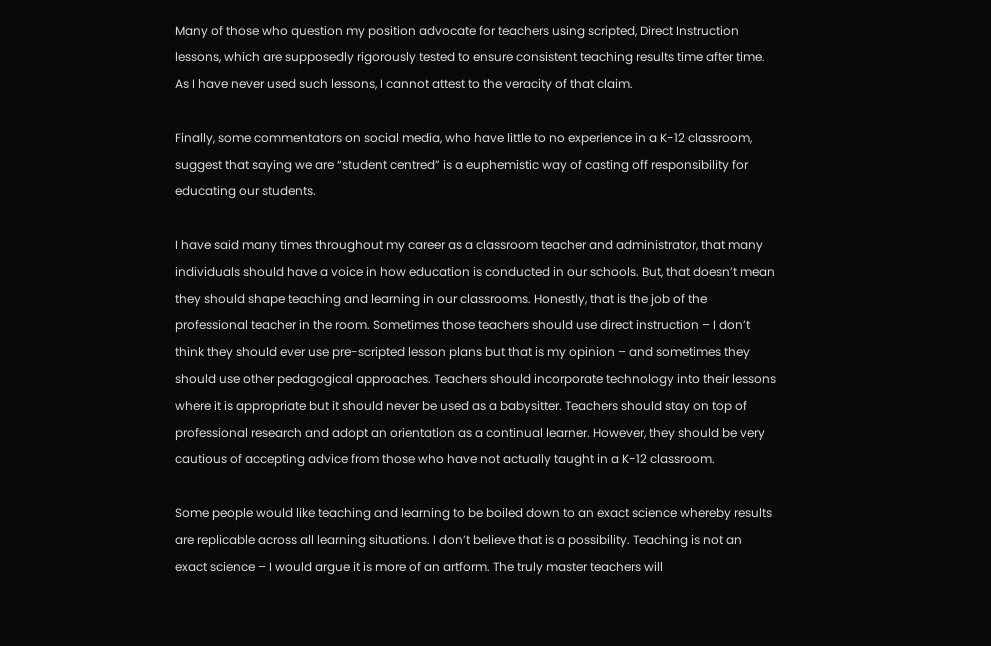Many of those who question my position advocate for teachers using scripted, Direct Instruction lessons, which are supposedly rigorously tested to ensure consistent teaching results time after time. As I have never used such lessons, I cannot attest to the veracity of that claim.

Finally, some commentators on social media, who have little to no experience in a K-12 classroom, suggest that saying we are “student centred” is a euphemistic way of casting off responsibility for educating our students.

I have said many times throughout my career as a classroom teacher and administrator, that many individuals should have a voice in how education is conducted in our schools. But, that doesn’t mean they should shape teaching and learning in our classrooms. Honestly, that is the job of the professional teacher in the room. Sometimes those teachers should use direct instruction – I don’t think they should ever use pre-scripted lesson plans but that is my opinion – and sometimes they should use other pedagogical approaches. Teachers should incorporate technology into their lessons where it is appropriate but it should never be used as a babysitter. Teachers should stay on top of professional research and adopt an orientation as a continual learner. However, they should be very cautious of accepting advice from those who have not actually taught in a K-12 classroom.

Some people would like teaching and learning to be boiled down to an exact science whereby results are replicable across all learning situations. I don’t believe that is a possibility. Teaching is not an exact science – I would argue it is more of an artform. The truly master teachers will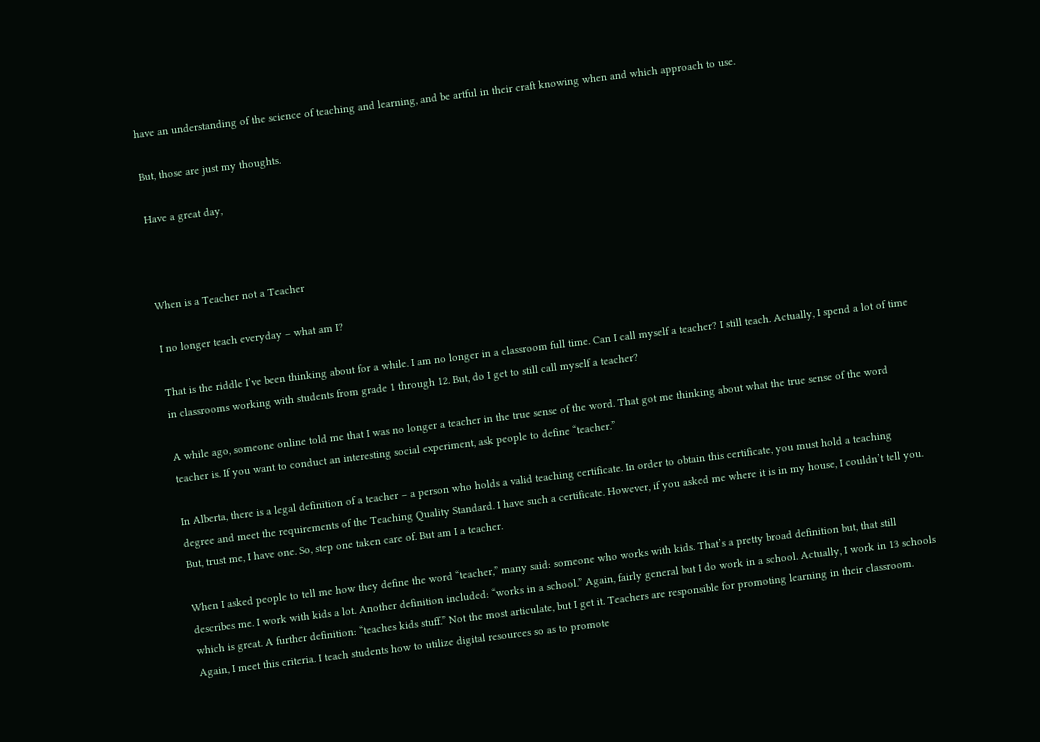have an understanding of the science of teaching and learning, and be artful in their craft knowing when and which approach to use.

But, those are just my thoughts.

Have a great day,



When is a Teacher not a Teacher

I no longer teach everyday – what am I?

That is the riddle I’ve been thinking about for a while. I am no longer in a classroom full time. Can I call myself a teacher? I still teach. Actually, I spend a lot of time in classrooms working with students from grade 1 through 12. But, do I get to still call myself a teacher?

A while ago, someone online told me that I was no longer a teacher in the true sense of the word. That got me thinking about what the true sense of the word teacher is. If you want to conduct an interesting social experiment, ask people to define “teacher.”

In Alberta, there is a legal definition of a teacher – a person who holds a valid teaching certificate. In order to obtain this certificate, you must hold a teaching degree and meet the requirements of the Teaching Quality Standard. I have such a certificate. However, if you asked me where it is in my house, I couldn’t tell you. But, trust me, I have one. So, step one taken care of. But am I a teacher.

When I asked people to tell me how they define the word “teacher,” many said: someone who works with kids. That’s a pretty broad definition but, that still describes me. I work with kids a lot. Another definition included: “works in a school.” Again, fairly general but I do work in a school. Actually, I work in 13 schools which is great. A further definition: “teaches kids stuff.” Not the most articulate, but I get it. Teachers are responsible for promoting learning in their classroom. Again, I meet this criteria. I teach students how to utilize digital resources so as to promote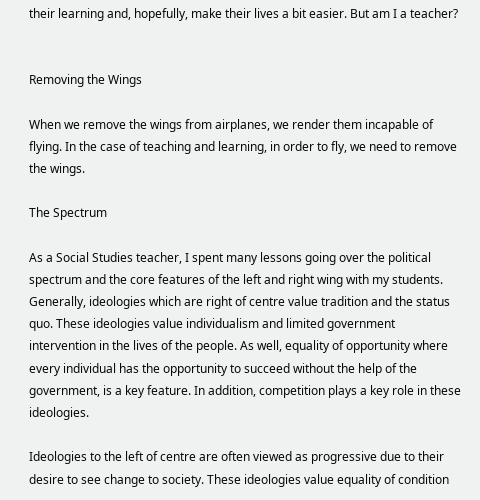their learning and, hopefully, make their lives a bit easier. But am I a teacher?


Removing the Wings

When we remove the wings from airplanes, we render them incapable of flying. In the case of teaching and learning, in order to fly, we need to remove the wings.

The Spectrum

As a Social Studies teacher, I spent many lessons going over the political spectrum and the core features of the left and right wing with my students. Generally, ideologies which are right of centre value tradition and the status quo. These ideologies value individualism and limited government intervention in the lives of the people. As well, equality of opportunity where every individual has the opportunity to succeed without the help of the government, is a key feature. In addition, competition plays a key role in these ideologies.

Ideologies to the left of centre are often viewed as progressive due to their desire to see change to society. These ideologies value equality of condition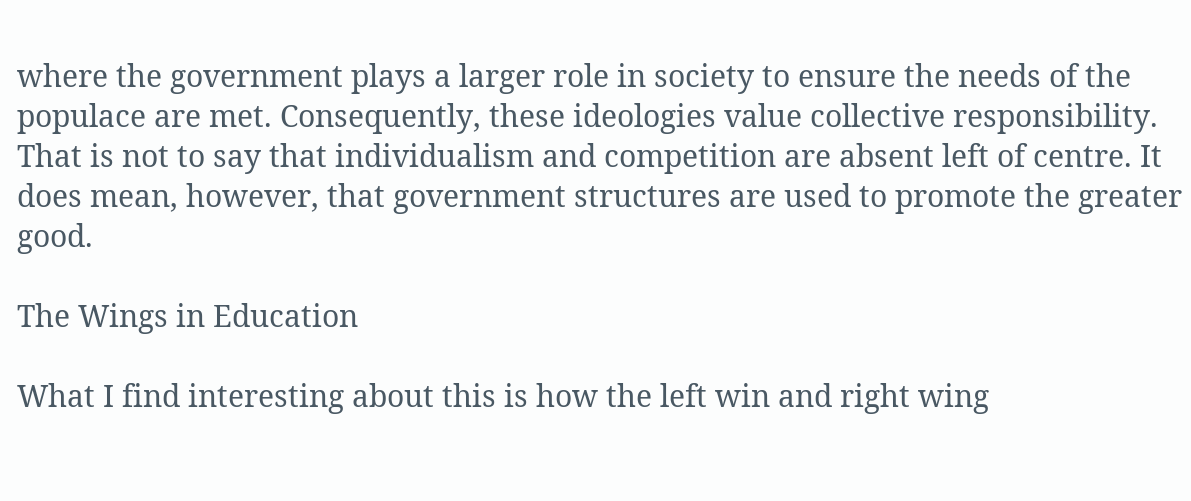where the government plays a larger role in society to ensure the needs of the populace are met. Consequently, these ideologies value collective responsibility. That is not to say that individualism and competition are absent left of centre. It does mean, however, that government structures are used to promote the greater good.

The Wings in Education

What I find interesting about this is how the left win and right wing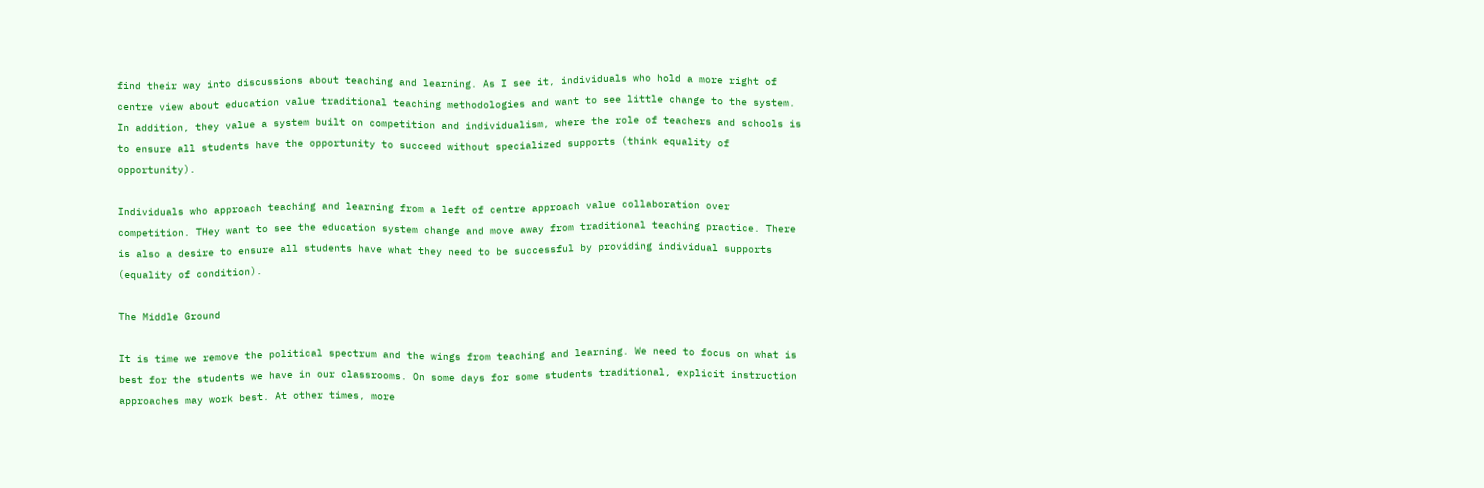find their way into discussions about teaching and learning. As I see it, individuals who hold a more right of centre view about education value traditional teaching methodologies and want to see little change to the system. In addition, they value a system built on competition and individualism, where the role of teachers and schools is to ensure all students have the opportunity to succeed without specialized supports (think equality of opportunity).

Individuals who approach teaching and learning from a left of centre approach value collaboration over competition. THey want to see the education system change and move away from traditional teaching practice. There is also a desire to ensure all students have what they need to be successful by providing individual supports (equality of condition).

The Middle Ground

It is time we remove the political spectrum and the wings from teaching and learning. We need to focus on what is best for the students we have in our classrooms. On some days for some students traditional, explicit instruction approaches may work best. At other times, more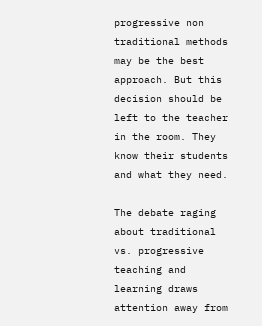progressive non traditional methods may be the best approach. But this decision should be left to the teacher in the room. They know their students and what they need.

The debate raging about traditional vs. progressive teaching and learning draws attention away from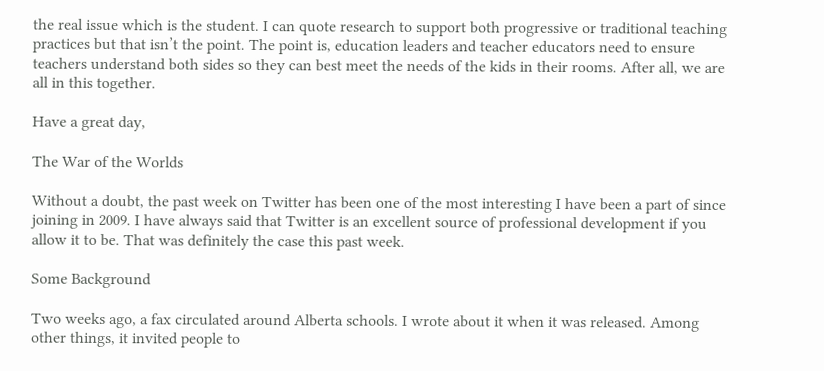the real issue which is the student. I can quote research to support both progressive or traditional teaching practices but that isn’t the point. The point is, education leaders and teacher educators need to ensure teachers understand both sides so they can best meet the needs of the kids in their rooms. After all, we are all in this together.

Have a great day,

The War of the Worlds

Without a doubt, the past week on Twitter has been one of the most interesting I have been a part of since joining in 2009. I have always said that Twitter is an excellent source of professional development if you allow it to be. That was definitely the case this past week.

Some Background

Two weeks ago, a fax circulated around Alberta schools. I wrote about it when it was released. Among other things, it invited people to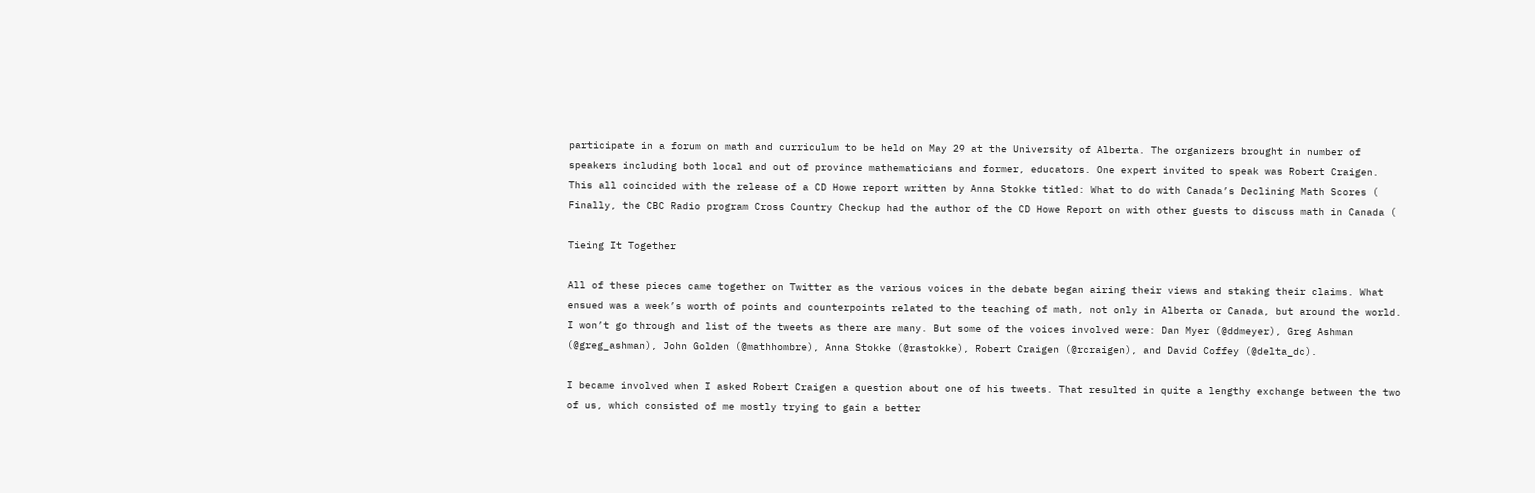participate in a forum on math and curriculum to be held on May 29 at the University of Alberta. The organizers brought in number of speakers including both local and out of province mathematicians and former, educators. One expert invited to speak was Robert Craigen. This all coincided with the release of a CD Howe report written by Anna Stokke titled: What to do with Canada’s Declining Math Scores ( Finally, the CBC Radio program Cross Country Checkup had the author of the CD Howe Report on with other guests to discuss math in Canada (

Tieing It Together

All of these pieces came together on Twitter as the various voices in the debate began airing their views and staking their claims. What ensued was a week’s worth of points and counterpoints related to the teaching of math, not only in Alberta or Canada, but around the world. I won’t go through and list of the tweets as there are many. But some of the voices involved were: Dan Myer (@ddmeyer), Greg Ashman (@greg_ashman), John Golden (@mathhombre), Anna Stokke (@rastokke), Robert Craigen (@rcraigen), and David Coffey (@delta_dc).

I became involved when I asked Robert Craigen a question about one of his tweets. That resulted in quite a lengthy exchange between the two of us, which consisted of me mostly trying to gain a better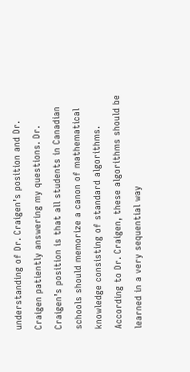understanding of Dr. Craigen’s position and Dr. Craigen patiently answering my questions. Dr. Craigen’s position is that all students in Canadian schools should memorize a canon of mathematical knowledge consisting of standard algorithms. According to Dr. Craigen, these algorithms should be learned in a very sequential way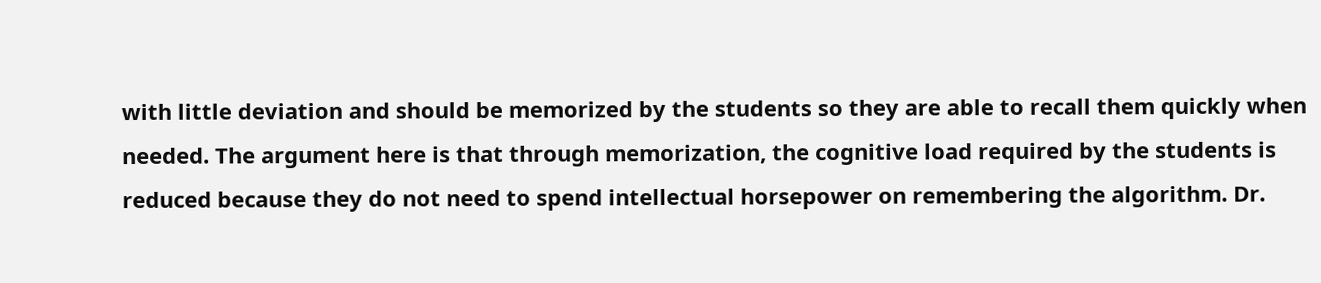with little deviation and should be memorized by the students so they are able to recall them quickly when needed. The argument here is that through memorization, the cognitive load required by the students is reduced because they do not need to spend intellectual horsepower on remembering the algorithm. Dr.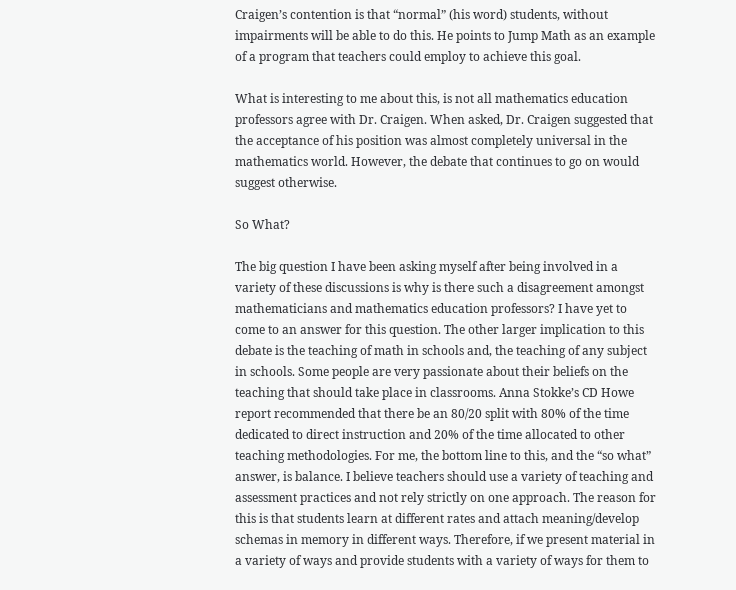Craigen’s contention is that “normal” (his word) students, without impairments will be able to do this. He points to Jump Math as an example of a program that teachers could employ to achieve this goal.

What is interesting to me about this, is not all mathematics education professors agree with Dr. Craigen. When asked, Dr. Craigen suggested that the acceptance of his position was almost completely universal in the mathematics world. However, the debate that continues to go on would suggest otherwise.

So What?

The big question I have been asking myself after being involved in a variety of these discussions is why is there such a disagreement amongst mathematicians and mathematics education professors? I have yet to come to an answer for this question. The other larger implication to this debate is the teaching of math in schools and, the teaching of any subject in schools. Some people are very passionate about their beliefs on the teaching that should take place in classrooms. Anna Stokke’s CD Howe report recommended that there be an 80/20 split with 80% of the time dedicated to direct instruction and 20% of the time allocated to other teaching methodologies. For me, the bottom line to this, and the “so what” answer, is balance. I believe teachers should use a variety of teaching and assessment practices and not rely strictly on one approach. The reason for this is that students learn at different rates and attach meaning/develop schemas in memory in different ways. Therefore, if we present material in a variety of ways and provide students with a variety of ways for them to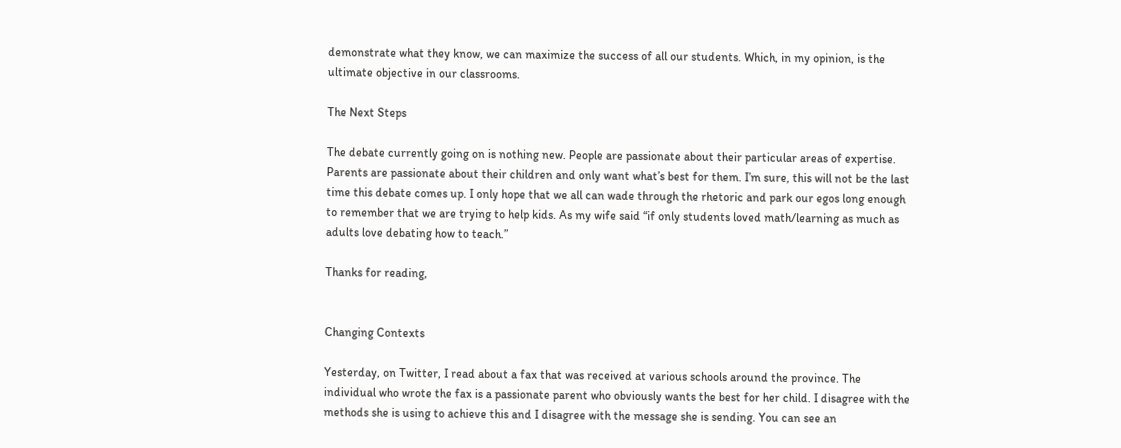demonstrate what they know, we can maximize the success of all our students. Which, in my opinion, is the ultimate objective in our classrooms.

The Next Steps

The debate currently going on is nothing new. People are passionate about their particular areas of expertise. Parents are passionate about their children and only want what’s best for them. I’m sure, this will not be the last time this debate comes up. I only hope that we all can wade through the rhetoric and park our egos long enough to remember that we are trying to help kids. As my wife said “if only students loved math/learning as much as adults love debating how to teach.”

Thanks for reading,


Changing Contexts

Yesterday, on Twitter, I read about a fax that was received at various schools around the province. The individual who wrote the fax is a passionate parent who obviously wants the best for her child. I disagree with the methods she is using to achieve this and I disagree with the message she is sending. You can see an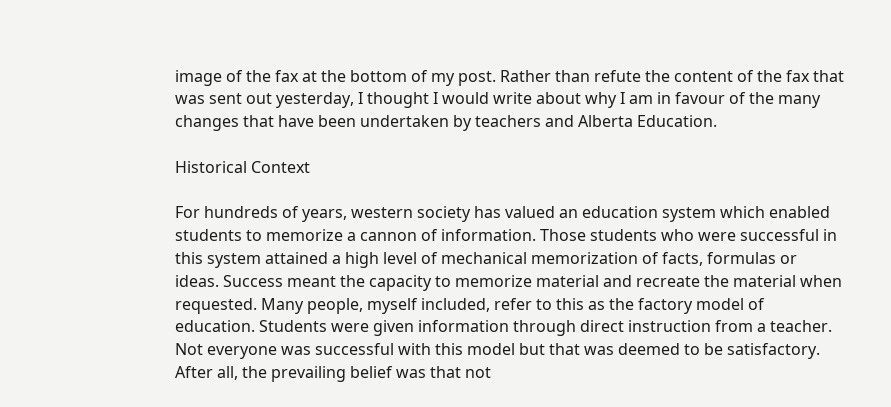image of the fax at the bottom of my post. Rather than refute the content of the fax that was sent out yesterday, I thought I would write about why I am in favour of the many changes that have been undertaken by teachers and Alberta Education.

Historical Context

For hundreds of years, western society has valued an education system which enabled students to memorize a cannon of information. Those students who were successful in this system attained a high level of mechanical memorization of facts, formulas or ideas. Success meant the capacity to memorize material and recreate the material when requested. Many people, myself included, refer to this as the factory model of education. Students were given information through direct instruction from a teacher. Not everyone was successful with this model but that was deemed to be satisfactory. After all, the prevailing belief was that not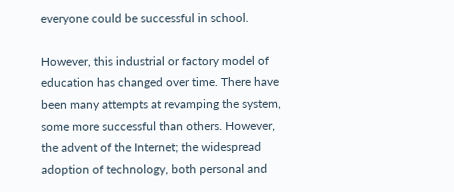everyone could be successful in school.

However, this industrial or factory model of education has changed over time. There have been many attempts at revamping the system, some more successful than others. However, the advent of the Internet; the widespread adoption of technology, both personal and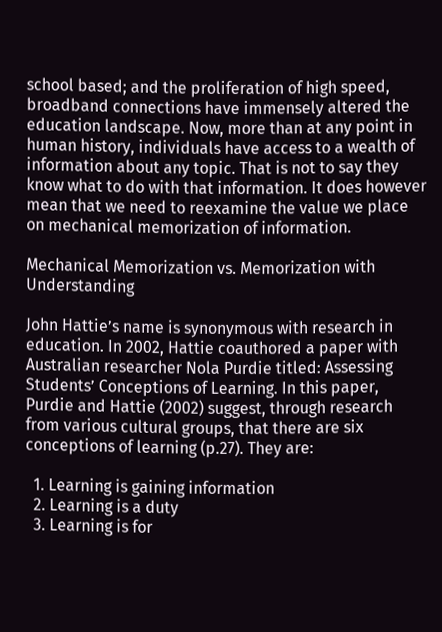school based; and the proliferation of high speed, broadband connections have immensely altered the education landscape. Now, more than at any point in human history, individuals have access to a wealth of information about any topic. That is not to say they know what to do with that information. It does however mean that we need to reexamine the value we place on mechanical memorization of information.

Mechanical Memorization vs. Memorization with Understanding

John Hattie’s name is synonymous with research in education. In 2002, Hattie coauthored a paper with Australian researcher Nola Purdie titled: Assessing Students’ Conceptions of Learning. In this paper, Purdie and Hattie (2002) suggest, through research from various cultural groups, that there are six conceptions of learning (p.27). They are:

  1. Learning is gaining information
  2. Learning is a duty
  3. Learning is for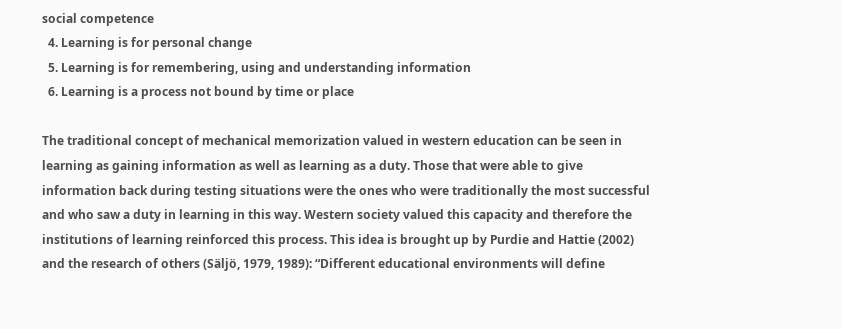social competence
  4. Learning is for personal change
  5. Learning is for remembering, using and understanding information
  6. Learning is a process not bound by time or place

The traditional concept of mechanical memorization valued in western education can be seen in learning as gaining information as well as learning as a duty. Those that were able to give information back during testing situations were the ones who were traditionally the most successful and who saw a duty in learning in this way. Western society valued this capacity and therefore the institutions of learning reinforced this process. This idea is brought up by Purdie and Hattie (2002) and the research of others (Säljö, 1979, 1989): “Different educational environments will define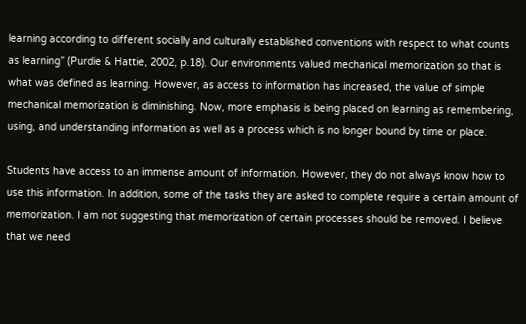learning according to different socially and culturally established conventions with respect to what counts as learning” (Purdie & Hattie, 2002, p.18). Our environments valued mechanical memorization so that is what was defined as learning. However, as access to information has increased, the value of simple mechanical memorization is diminishing. Now, more emphasis is being placed on learning as remembering, using, and understanding information as well as a process which is no longer bound by time or place.

Students have access to an immense amount of information. However, they do not always know how to use this information. In addition, some of the tasks they are asked to complete require a certain amount of memorization. I am not suggesting that memorization of certain processes should be removed. I believe that we need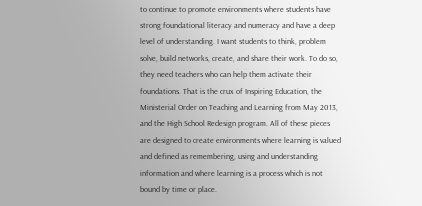to continue to promote environments where students have strong foundational literacy and numeracy and have a deep level of understanding. I want students to think, problem solve, build networks, create, and share their work. To do so, they need teachers who can help them activate their foundations. That is the crux of Inspiring Education, the Ministerial Order on Teaching and Learning from May 2013, and the High School Redesign program. All of these pieces are designed to create environments where learning is valued and defined as remembering, using and understanding information and where learning is a process which is not bound by time or place.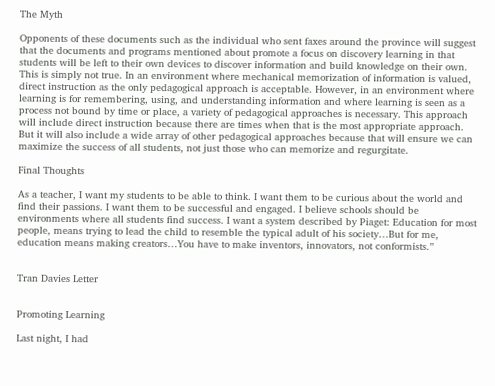The Myth

Opponents of these documents such as the individual who sent faxes around the province will suggest that the documents and programs mentioned about promote a focus on discovery learning in that students will be left to their own devices to discover information and build knowledge on their own. This is simply not true. In an environment where mechanical memorization of information is valued, direct instruction as the only pedagogical approach is acceptable. However, in an environment where learning is for remembering, using, and understanding information and where learning is seen as a process not bound by time or place, a variety of pedagogical approaches is necessary. This approach will include direct instruction because there are times when that is the most appropriate approach. But it will also include a wide array of other pedagogical approaches because that will ensure we can maximize the success of all students, not just those who can memorize and regurgitate.

Final Thoughts

As a teacher, I want my students to be able to think. I want them to be curious about the world and find their passions. I want them to be successful and engaged. I believe schools should be environments where all students find success. I want a system described by Piaget: Education for most people, means trying to lead the child to resemble the typical adult of his society…But for me, education means making creators…You have to make inventors, innovators, not conformists.”


Tran Davies Letter


Promoting Learning

Last night, I had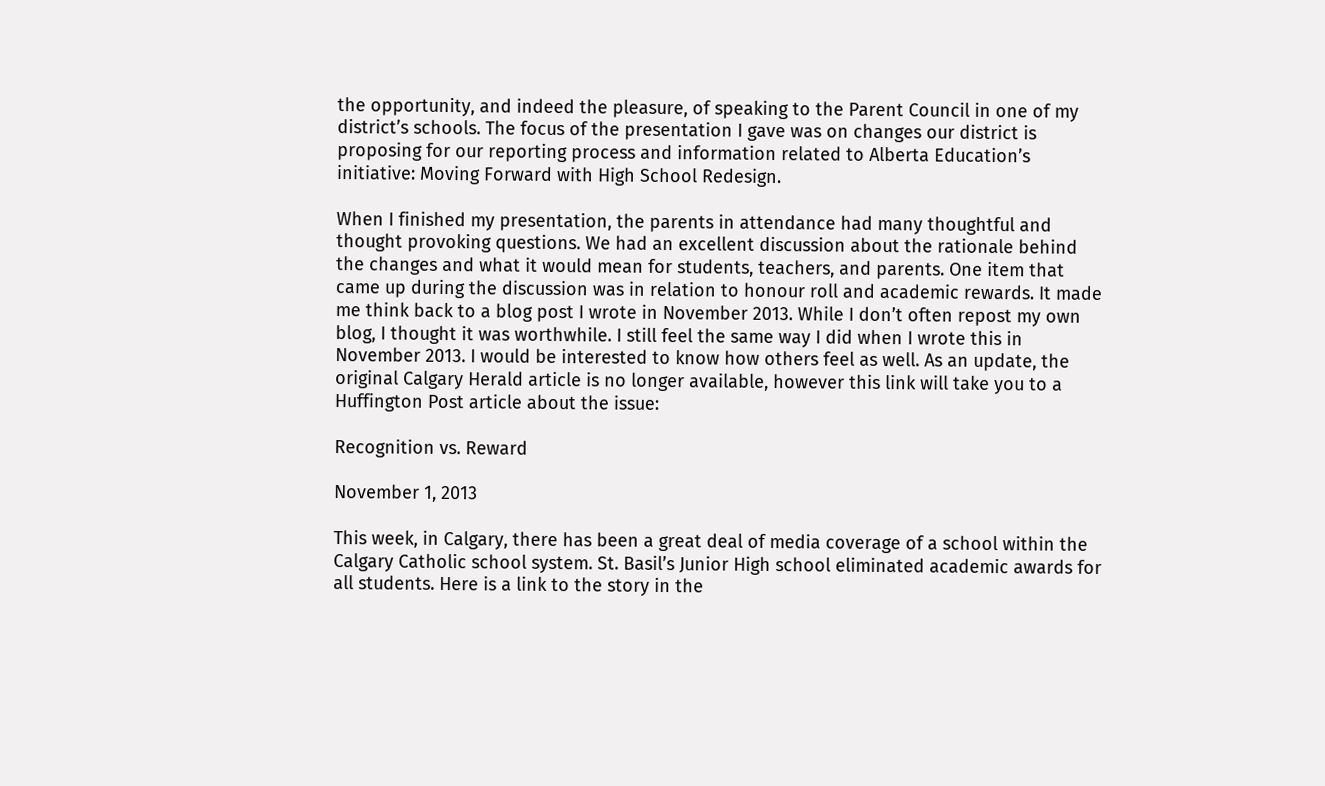the opportunity, and indeed the pleasure, of speaking to the Parent Council in one of my district’s schools. The focus of the presentation I gave was on changes our district is proposing for our reporting process and information related to Alberta Education’s initiative: Moving Forward with High School Redesign.

When I finished my presentation, the parents in attendance had many thoughtful and thought provoking questions. We had an excellent discussion about the rationale behind the changes and what it would mean for students, teachers, and parents. One item that came up during the discussion was in relation to honour roll and academic rewards. It made me think back to a blog post I wrote in November 2013. While I don’t often repost my own blog, I thought it was worthwhile. I still feel the same way I did when I wrote this in November 2013. I would be interested to know how others feel as well. As an update, the original Calgary Herald article is no longer available, however this link will take you to a Huffington Post article about the issue:

Recognition vs. Reward

November 1, 2013

This week, in Calgary, there has been a great deal of media coverage of a school within the Calgary Catholic school system. St. Basil’s Junior High school eliminated academic awards for all students. Here is a link to the story in the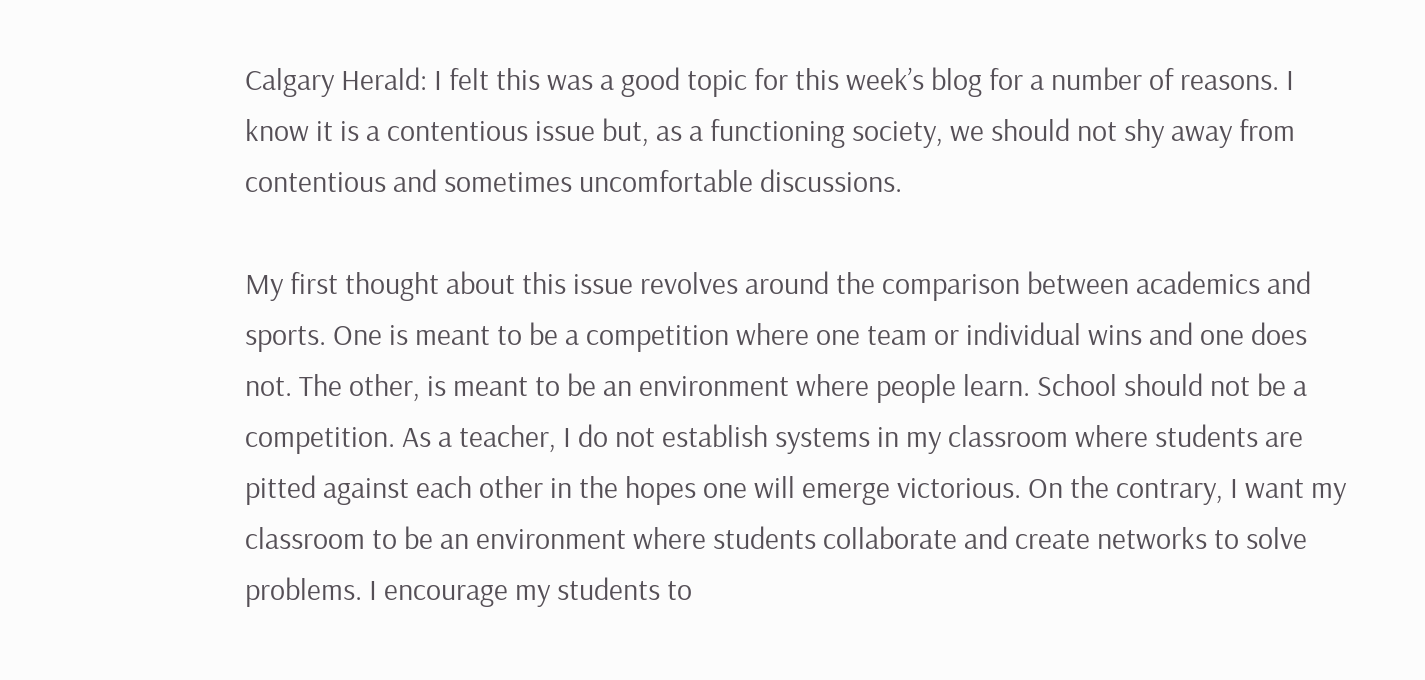Calgary Herald: I felt this was a good topic for this week’s blog for a number of reasons. I know it is a contentious issue but, as a functioning society, we should not shy away from contentious and sometimes uncomfortable discussions.

My first thought about this issue revolves around the comparison between academics and sports. One is meant to be a competition where one team or individual wins and one does not. The other, is meant to be an environment where people learn. School should not be a competition. As a teacher, I do not establish systems in my classroom where students are pitted against each other in the hopes one will emerge victorious. On the contrary, I want my classroom to be an environment where students collaborate and create networks to solve problems. I encourage my students to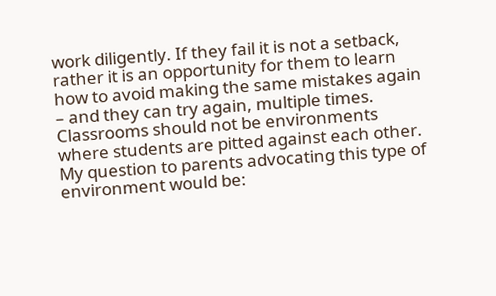work diligently. If they fail it is not a setback, rather it is an opportunity for them to learn how to avoid making the same mistakes again – and they can try again, multiple times. Classrooms should not be environments where students are pitted against each other. My question to parents advocating this type of environment would be: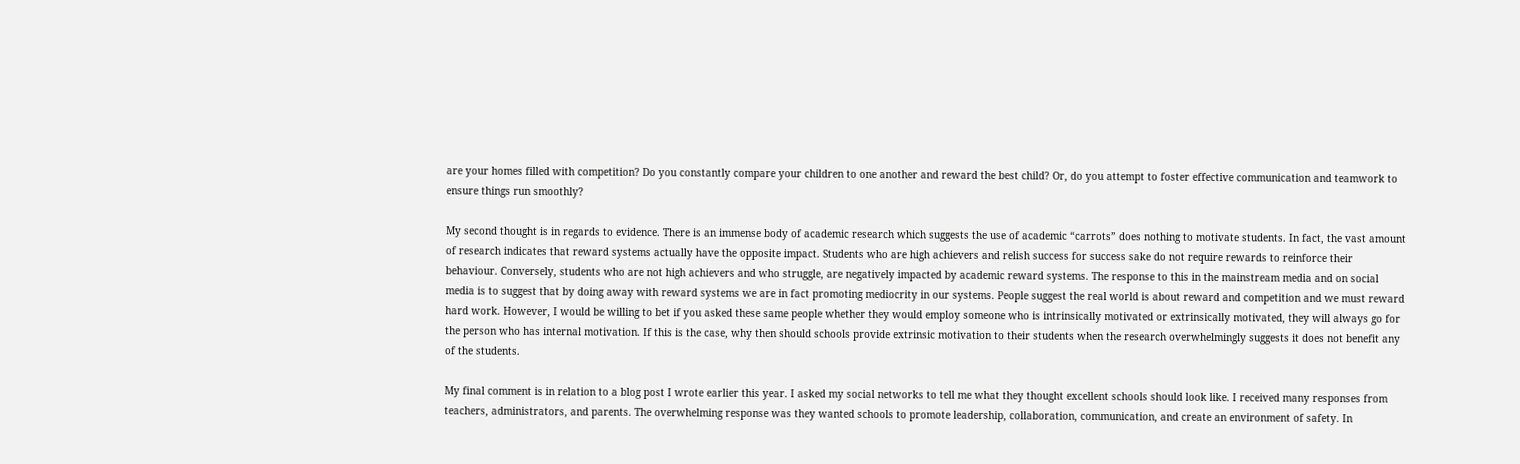are your homes filled with competition? Do you constantly compare your children to one another and reward the best child? Or, do you attempt to foster effective communication and teamwork to ensure things run smoothly?

My second thought is in regards to evidence. There is an immense body of academic research which suggests the use of academic “carrots” does nothing to motivate students. In fact, the vast amount of research indicates that reward systems actually have the opposite impact. Students who are high achievers and relish success for success sake do not require rewards to reinforce their behaviour. Conversely, students who are not high achievers and who struggle, are negatively impacted by academic reward systems. The response to this in the mainstream media and on social media is to suggest that by doing away with reward systems we are in fact promoting mediocrity in our systems. People suggest the real world is about reward and competition and we must reward hard work. However, I would be willing to bet if you asked these same people whether they would employ someone who is intrinsically motivated or extrinsically motivated, they will always go for the person who has internal motivation. If this is the case, why then should schools provide extrinsic motivation to their students when the research overwhelmingly suggests it does not benefit any of the students.

My final comment is in relation to a blog post I wrote earlier this year. I asked my social networks to tell me what they thought excellent schools should look like. I received many responses from teachers, administrators, and parents. The overwhelming response was they wanted schools to promote leadership, collaboration, communication, and create an environment of safety. In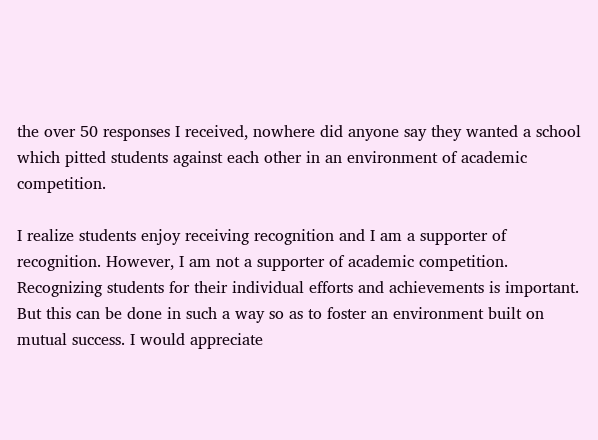the over 50 responses I received, nowhere did anyone say they wanted a school which pitted students against each other in an environment of academic competition.

I realize students enjoy receiving recognition and I am a supporter of recognition. However, I am not a supporter of academic competition. Recognizing students for their individual efforts and achievements is important. But this can be done in such a way so as to foster an environment built on mutual success. I would appreciate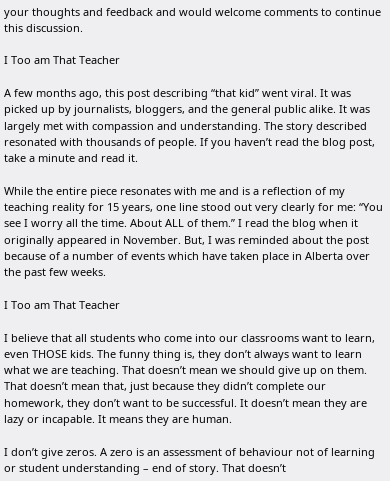your thoughts and feedback and would welcome comments to continue this discussion.

I Too am That Teacher

A few months ago, this post describing “that kid” went viral. It was picked up by journalists, bloggers, and the general public alike. It was largely met with compassion and understanding. The story described resonated with thousands of people. If you haven’t read the blog post, take a minute and read it.

While the entire piece resonates with me and is a reflection of my teaching reality for 15 years, one line stood out very clearly for me: “You see I worry all the time. About ALL of them.” I read the blog when it originally appeared in November. But, I was reminded about the post because of a number of events which have taken place in Alberta over the past few weeks.

I Too am That Teacher

I believe that all students who come into our classrooms want to learn, even THOSE kids. The funny thing is, they don’t always want to learn what we are teaching. That doesn’t mean we should give up on them. That doesn’t mean that, just because they didn’t complete our homework, they don’t want to be successful. It doesn’t mean they are lazy or incapable. It means they are human.

I don’t give zeros. A zero is an assessment of behaviour not of learning or student understanding – end of story. That doesn’t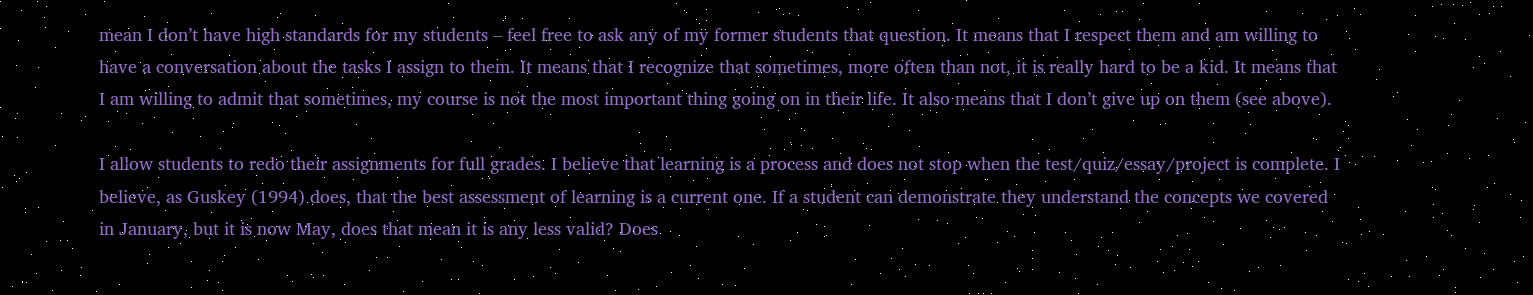mean I don’t have high standards for my students – feel free to ask any of my former students that question. It means that I respect them and am willing to have a conversation about the tasks I assign to them. It means that I recognize that sometimes, more often than not, it is really hard to be a kid. It means that I am willing to admit that sometimes, my course is not the most important thing going on in their life. It also means that I don’t give up on them (see above).

I allow students to redo their assignments for full grades. I believe that learning is a process and does not stop when the test/quiz/essay/project is complete. I believe, as Guskey (1994) does, that the best assessment of learning is a current one. If a student can demonstrate they understand the concepts we covered in January, but it is now May, does that mean it is any less valid? Does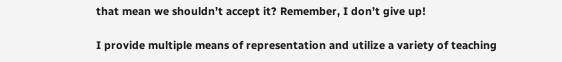that mean we shouldn’t accept it? Remember, I don’t give up!

I provide multiple means of representation and utilize a variety of teaching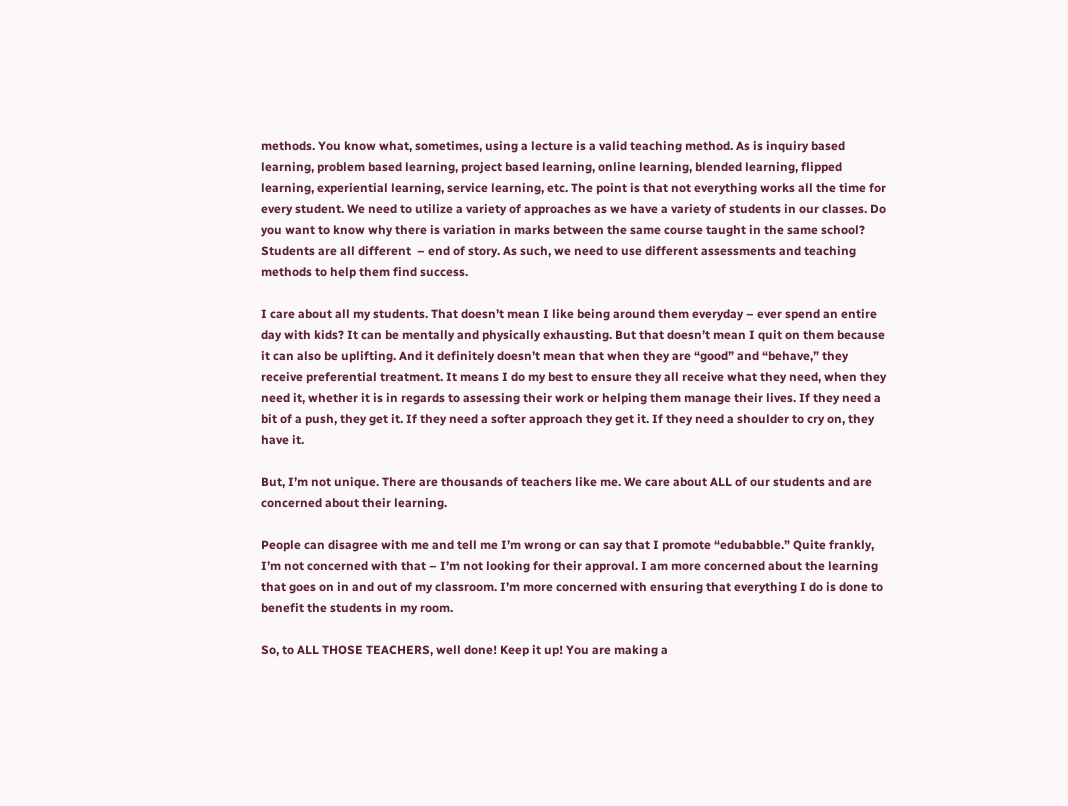methods. You know what, sometimes, using a lecture is a valid teaching method. As is inquiry based learning, problem based learning, project based learning, online learning, blended learning, flipped learning, experiential learning, service learning, etc. The point is that not everything works all the time for every student. We need to utilize a variety of approaches as we have a variety of students in our classes. Do you want to know why there is variation in marks between the same course taught in the same school? Students are all different  – end of story. As such, we need to use different assessments and teaching methods to help them find success.

I care about all my students. That doesn’t mean I like being around them everyday – ever spend an entire day with kids? It can be mentally and physically exhausting. But that doesn’t mean I quit on them because it can also be uplifting. And it definitely doesn’t mean that when they are “good” and “behave,” they receive preferential treatment. It means I do my best to ensure they all receive what they need, when they need it, whether it is in regards to assessing their work or helping them manage their lives. If they need a bit of a push, they get it. If they need a softer approach they get it. If they need a shoulder to cry on, they have it.

But, I’m not unique. There are thousands of teachers like me. We care about ALL of our students and are concerned about their learning.

People can disagree with me and tell me I’m wrong or can say that I promote “edubabble.” Quite frankly, I’m not concerned with that – I’m not looking for their approval. I am more concerned about the learning that goes on in and out of my classroom. I’m more concerned with ensuring that everything I do is done to benefit the students in my room.

So, to ALL THOSE TEACHERS, well done! Keep it up! You are making a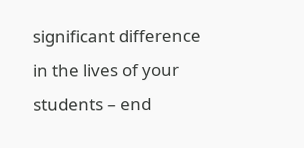significant difference in the lives of your students – end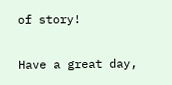of story!

Have a great day,